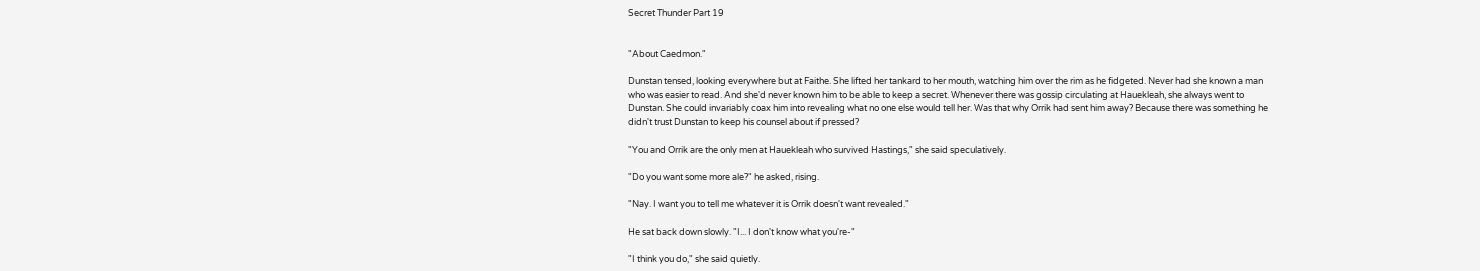Secret Thunder Part 19


"About Caedmon."

Dunstan tensed, looking everywhere but at Faithe. She lifted her tankard to her mouth, watching him over the rim as he fidgeted. Never had she known a man who was easier to read. And she'd never known him to be able to keep a secret. Whenever there was gossip circulating at Hauekleah, she always went to Dunstan. She could invariably coax him into revealing what no one else would tell her. Was that why Orrik had sent him away? Because there was something he didn't trust Dunstan to keep his counsel about if pressed?

"You and Orrik are the only men at Hauekleah who survived Hastings," she said speculatively.

"Do you want some more ale?" he asked, rising.

"Nay. I want you to tell me whatever it is Orrik doesn't want revealed."

He sat back down slowly. "I... I don't know what you're-"

"I think you do," she said quietly.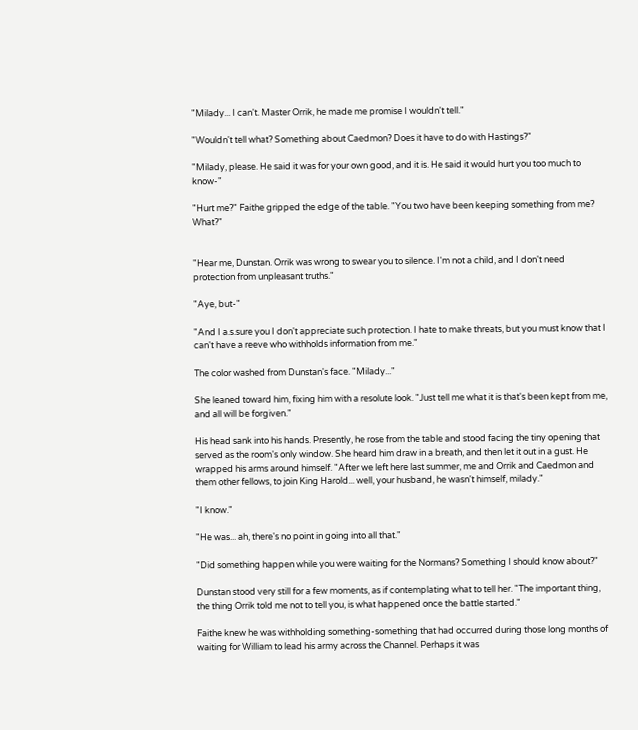"Milady... I can't. Master Orrik, he made me promise I wouldn't tell."

"Wouldn't tell what? Something about Caedmon? Does it have to do with Hastings?"

"Milady, please. He said it was for your own good, and it is. He said it would hurt you too much to know-"

"Hurt me?" Faithe gripped the edge of the table. "You two have been keeping something from me? What?"


"Hear me, Dunstan. Orrik was wrong to swear you to silence. I'm not a child, and I don't need protection from unpleasant truths."

"Aye, but-"

"And I a.s.sure you I don't appreciate such protection. I hate to make threats, but you must know that I can't have a reeve who withholds information from me."

The color washed from Dunstan's face. "Milady..."

She leaned toward him, fixing him with a resolute look. "Just tell me what it is that's been kept from me, and all will be forgiven."

His head sank into his hands. Presently, he rose from the table and stood facing the tiny opening that served as the room's only window. She heard him draw in a breath, and then let it out in a gust. He wrapped his arms around himself. "After we left here last summer, me and Orrik and Caedmon and them other fellows, to join King Harold... well, your husband, he wasn't himself, milady."

"I know."

"He was... ah, there's no point in going into all that."

"Did something happen while you were waiting for the Normans? Something I should know about?"

Dunstan stood very still for a few moments, as if contemplating what to tell her. "The important thing, the thing Orrik told me not to tell you, is what happened once the battle started."

Faithe knew he was withholding something-something that had occurred during those long months of waiting for William to lead his army across the Channel. Perhaps it was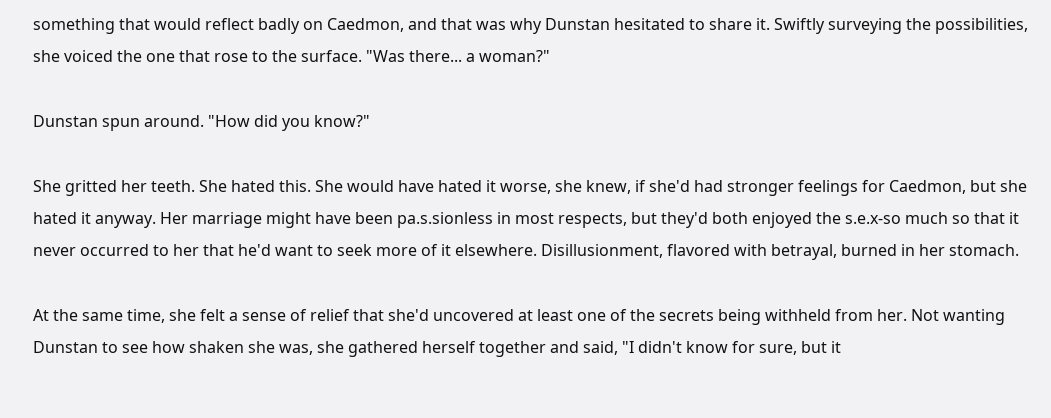something that would reflect badly on Caedmon, and that was why Dunstan hesitated to share it. Swiftly surveying the possibilities, she voiced the one that rose to the surface. "Was there... a woman?"

Dunstan spun around. "How did you know?"

She gritted her teeth. She hated this. She would have hated it worse, she knew, if she'd had stronger feelings for Caedmon, but she hated it anyway. Her marriage might have been pa.s.sionless in most respects, but they'd both enjoyed the s.e.x-so much so that it never occurred to her that he'd want to seek more of it elsewhere. Disillusionment, flavored with betrayal, burned in her stomach.

At the same time, she felt a sense of relief that she'd uncovered at least one of the secrets being withheld from her. Not wanting Dunstan to see how shaken she was, she gathered herself together and said, "I didn't know for sure, but it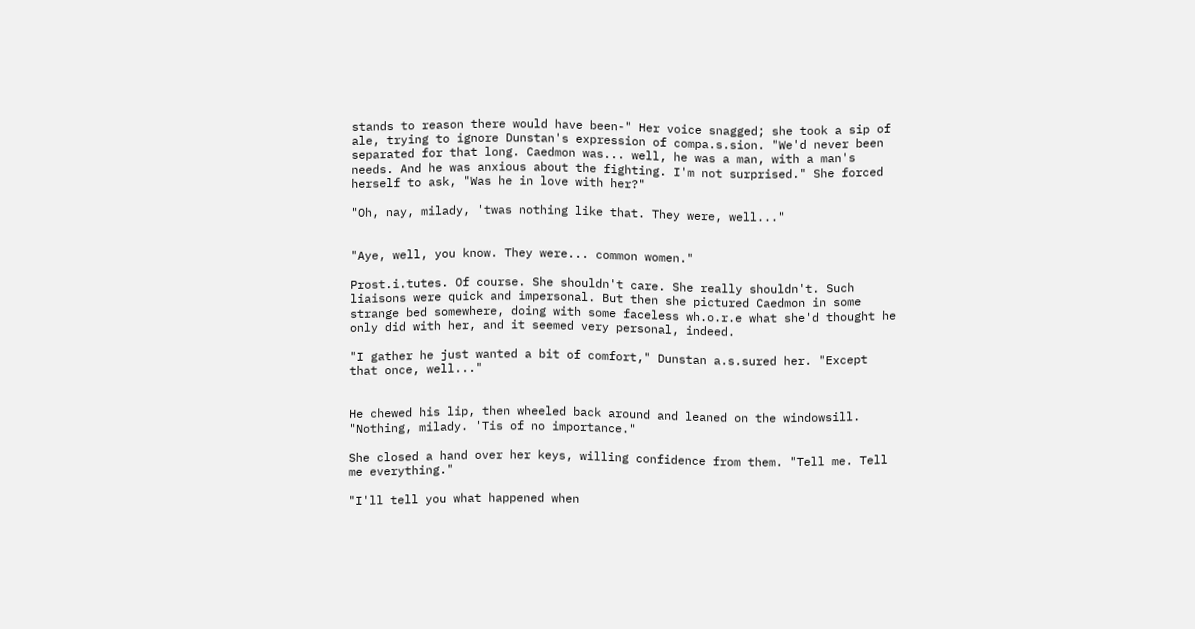stands to reason there would have been-" Her voice snagged; she took a sip of ale, trying to ignore Dunstan's expression of compa.s.sion. "We'd never been separated for that long. Caedmon was... well, he was a man, with a man's needs. And he was anxious about the fighting. I'm not surprised." She forced herself to ask, "Was he in love with her?"

"Oh, nay, milady, 'twas nothing like that. They were, well..."


"Aye, well, you know. They were... common women."

Prost.i.tutes. Of course. She shouldn't care. She really shouldn't. Such liaisons were quick and impersonal. But then she pictured Caedmon in some strange bed somewhere, doing with some faceless wh.o.r.e what she'd thought he only did with her, and it seemed very personal, indeed.

"I gather he just wanted a bit of comfort," Dunstan a.s.sured her. "Except that once, well..."


He chewed his lip, then wheeled back around and leaned on the windowsill. "Nothing, milady. 'Tis of no importance."

She closed a hand over her keys, willing confidence from them. "Tell me. Tell me everything."

"I'll tell you what happened when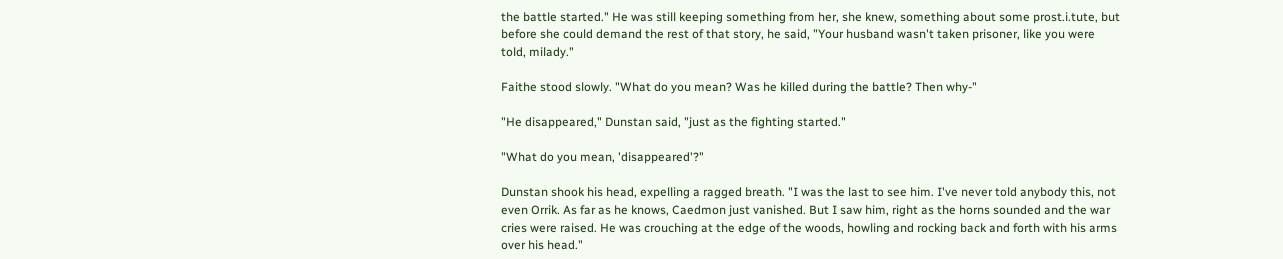the battle started." He was still keeping something from her, she knew, something about some prost.i.tute, but before she could demand the rest of that story, he said, "Your husband wasn't taken prisoner, like you were told, milady."

Faithe stood slowly. "What do you mean? Was he killed during the battle? Then why-"

"He disappeared," Dunstan said, "just as the fighting started."

"What do you mean, 'disappeared'?"

Dunstan shook his head, expelling a ragged breath. "I was the last to see him. I've never told anybody this, not even Orrik. As far as he knows, Caedmon just vanished. But I saw him, right as the horns sounded and the war cries were raised. He was crouching at the edge of the woods, howling and rocking back and forth with his arms over his head."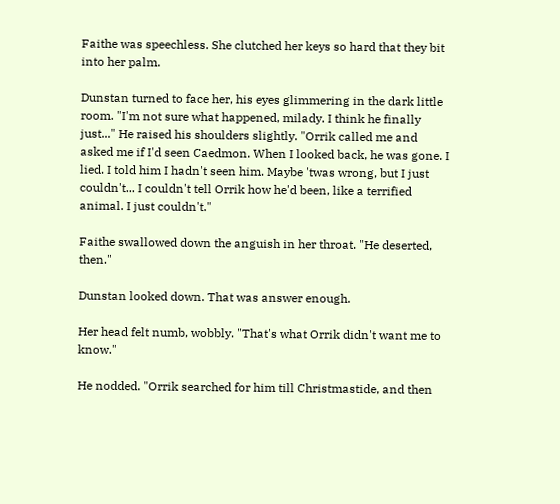Faithe was speechless. She clutched her keys so hard that they bit into her palm.

Dunstan turned to face her, his eyes glimmering in the dark little room. "I'm not sure what happened, milady. I think he finally just..." He raised his shoulders slightly. "Orrik called me and asked me if I'd seen Caedmon. When I looked back, he was gone. I lied. I told him I hadn't seen him. Maybe 'twas wrong, but I just couldn't... I couldn't tell Orrik how he'd been, like a terrified animal. I just couldn't."

Faithe swallowed down the anguish in her throat. "He deserted, then."

Dunstan looked down. That was answer enough.

Her head felt numb, wobbly. "That's what Orrik didn't want me to know."

He nodded. "Orrik searched for him till Christmastide, and then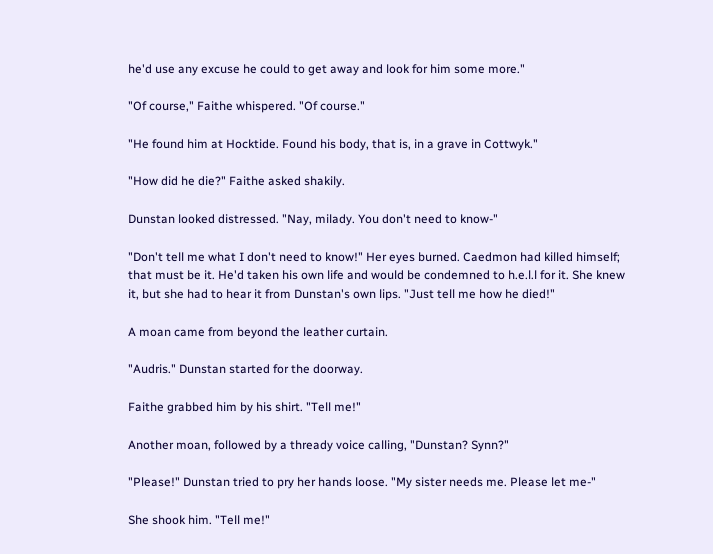he'd use any excuse he could to get away and look for him some more."

"Of course," Faithe whispered. "Of course."

"He found him at Hocktide. Found his body, that is, in a grave in Cottwyk."

"How did he die?" Faithe asked shakily.

Dunstan looked distressed. "Nay, milady. You don't need to know-"

"Don't tell me what I don't need to know!" Her eyes burned. Caedmon had killed himself; that must be it. He'd taken his own life and would be condemned to h.e.l.l for it. She knew it, but she had to hear it from Dunstan's own lips. "Just tell me how he died!"

A moan came from beyond the leather curtain.

"Audris." Dunstan started for the doorway.

Faithe grabbed him by his shirt. "Tell me!"

Another moan, followed by a thready voice calling, "Dunstan? Synn?"

"Please!" Dunstan tried to pry her hands loose. "My sister needs me. Please let me-"

She shook him. "Tell me!"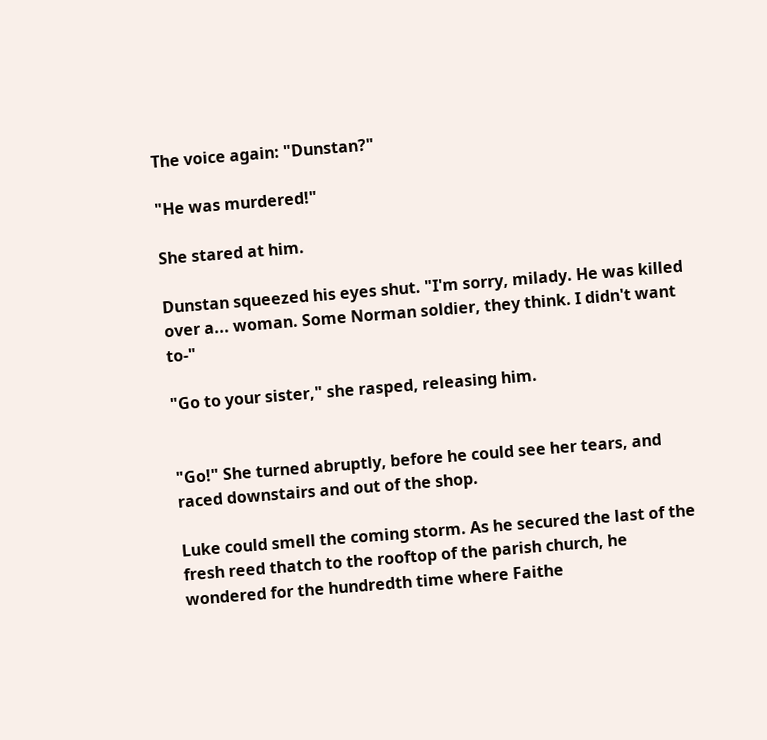The voice again: "Dunstan?"

"He was murdered!"

She stared at him.

Dunstan squeezed his eyes shut. "I'm sorry, milady. He was killed over a... woman. Some Norman soldier, they think. I didn't want to-"

"Go to your sister," she rasped, releasing him.


"Go!" She turned abruptly, before he could see her tears, and raced downstairs and out of the shop.

Luke could smell the coming storm. As he secured the last of the fresh reed thatch to the rooftop of the parish church, he wondered for the hundredth time where Faithe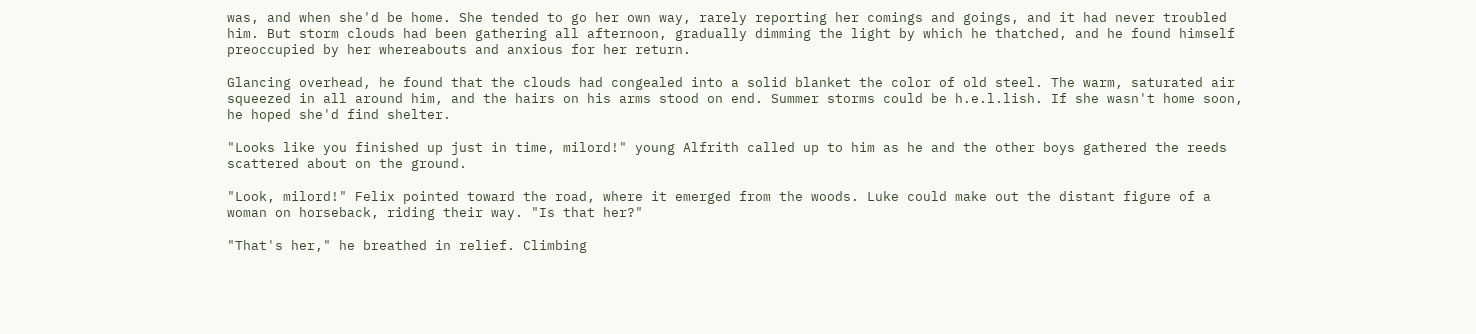was, and when she'd be home. She tended to go her own way, rarely reporting her comings and goings, and it had never troubled him. But storm clouds had been gathering all afternoon, gradually dimming the light by which he thatched, and he found himself preoccupied by her whereabouts and anxious for her return.

Glancing overhead, he found that the clouds had congealed into a solid blanket the color of old steel. The warm, saturated air squeezed in all around him, and the hairs on his arms stood on end. Summer storms could be h.e.l.lish. If she wasn't home soon, he hoped she'd find shelter.

"Looks like you finished up just in time, milord!" young Alfrith called up to him as he and the other boys gathered the reeds scattered about on the ground.

"Look, milord!" Felix pointed toward the road, where it emerged from the woods. Luke could make out the distant figure of a woman on horseback, riding their way. "Is that her?"

"That's her," he breathed in relief. Climbing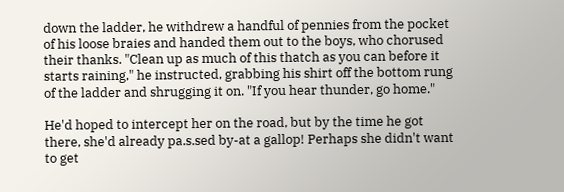down the ladder, he withdrew a handful of pennies from the pocket of his loose braies and handed them out to the boys, who chorused their thanks. "Clean up as much of this thatch as you can before it starts raining," he instructed, grabbing his shirt off the bottom rung of the ladder and shrugging it on. "If you hear thunder, go home."

He'd hoped to intercept her on the road, but by the time he got there, she'd already pa.s.sed by-at a gallop! Perhaps she didn't want to get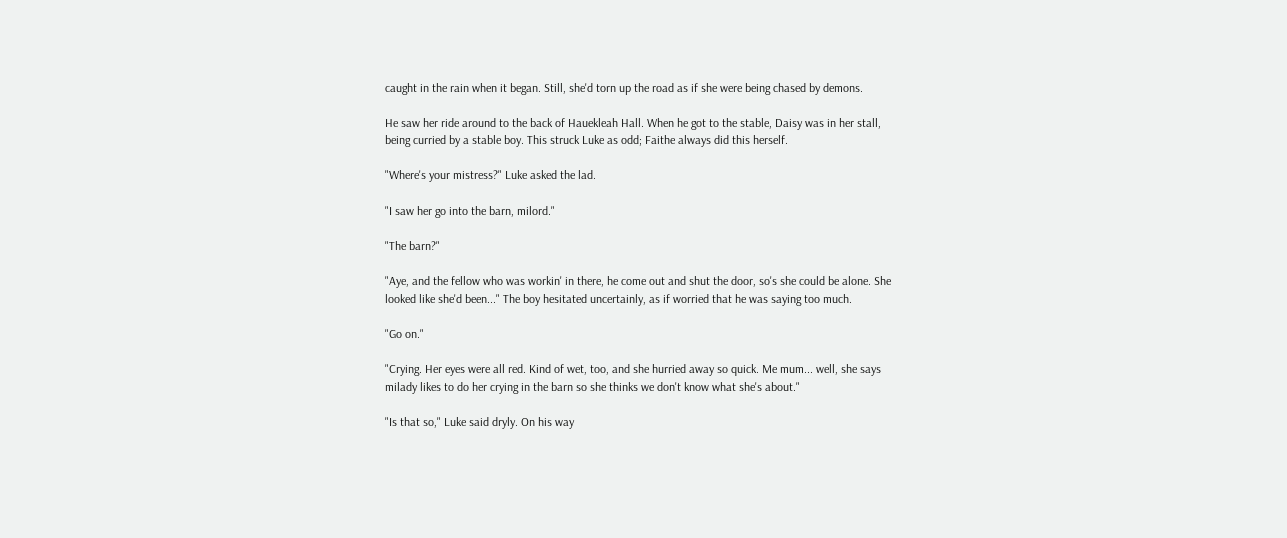caught in the rain when it began. Still, she'd torn up the road as if she were being chased by demons.

He saw her ride around to the back of Hauekleah Hall. When he got to the stable, Daisy was in her stall, being curried by a stable boy. This struck Luke as odd; Faithe always did this herself.

"Where's your mistress?" Luke asked the lad.

"I saw her go into the barn, milord."

"The barn?"

"Aye, and the fellow who was workin' in there, he come out and shut the door, so's she could be alone. She looked like she'd been..." The boy hesitated uncertainly, as if worried that he was saying too much.

"Go on."

"Crying. Her eyes were all red. Kind of wet, too, and she hurried away so quick. Me mum... well, she says milady likes to do her crying in the barn so she thinks we don't know what she's about."

"Is that so," Luke said dryly. On his way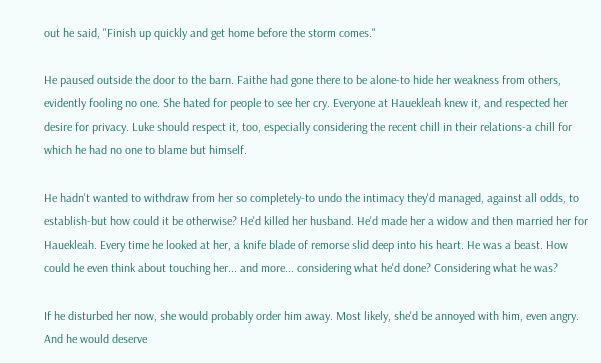out he said, "Finish up quickly and get home before the storm comes."

He paused outside the door to the barn. Faithe had gone there to be alone-to hide her weakness from others, evidently fooling no one. She hated for people to see her cry. Everyone at Hauekleah knew it, and respected her desire for privacy. Luke should respect it, too, especially considering the recent chill in their relations-a chill for which he had no one to blame but himself.

He hadn't wanted to withdraw from her so completely-to undo the intimacy they'd managed, against all odds, to establish-but how could it be otherwise? He'd killed her husband. He'd made her a widow and then married her for Hauekleah. Every time he looked at her, a knife blade of remorse slid deep into his heart. He was a beast. How could he even think about touching her... and more... considering what he'd done? Considering what he was?

If he disturbed her now, she would probably order him away. Most likely, she'd be annoyed with him, even angry. And he would deserve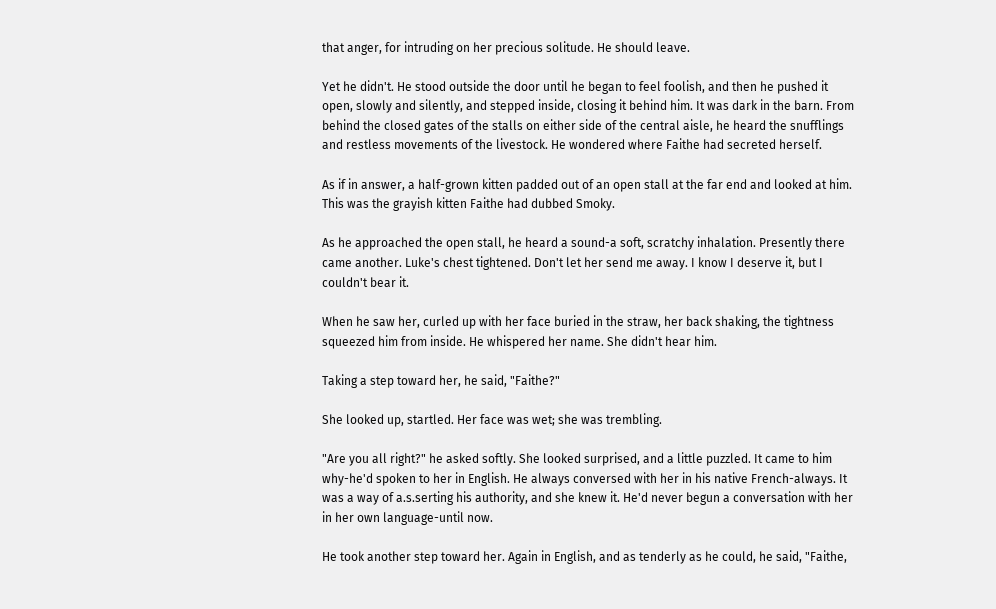that anger, for intruding on her precious solitude. He should leave.

Yet he didn't. He stood outside the door until he began to feel foolish, and then he pushed it open, slowly and silently, and stepped inside, closing it behind him. It was dark in the barn. From behind the closed gates of the stalls on either side of the central aisle, he heard the snufflings and restless movements of the livestock. He wondered where Faithe had secreted herself.

As if in answer, a half-grown kitten padded out of an open stall at the far end and looked at him. This was the grayish kitten Faithe had dubbed Smoky.

As he approached the open stall, he heard a sound-a soft, scratchy inhalation. Presently there came another. Luke's chest tightened. Don't let her send me away. I know I deserve it, but I couldn't bear it.

When he saw her, curled up with her face buried in the straw, her back shaking, the tightness squeezed him from inside. He whispered her name. She didn't hear him.

Taking a step toward her, he said, "Faithe?"

She looked up, startled. Her face was wet; she was trembling.

"Are you all right?" he asked softly. She looked surprised, and a little puzzled. It came to him why-he'd spoken to her in English. He always conversed with her in his native French-always. It was a way of a.s.serting his authority, and she knew it. He'd never begun a conversation with her in her own language-until now.

He took another step toward her. Again in English, and as tenderly as he could, he said, "Faithe,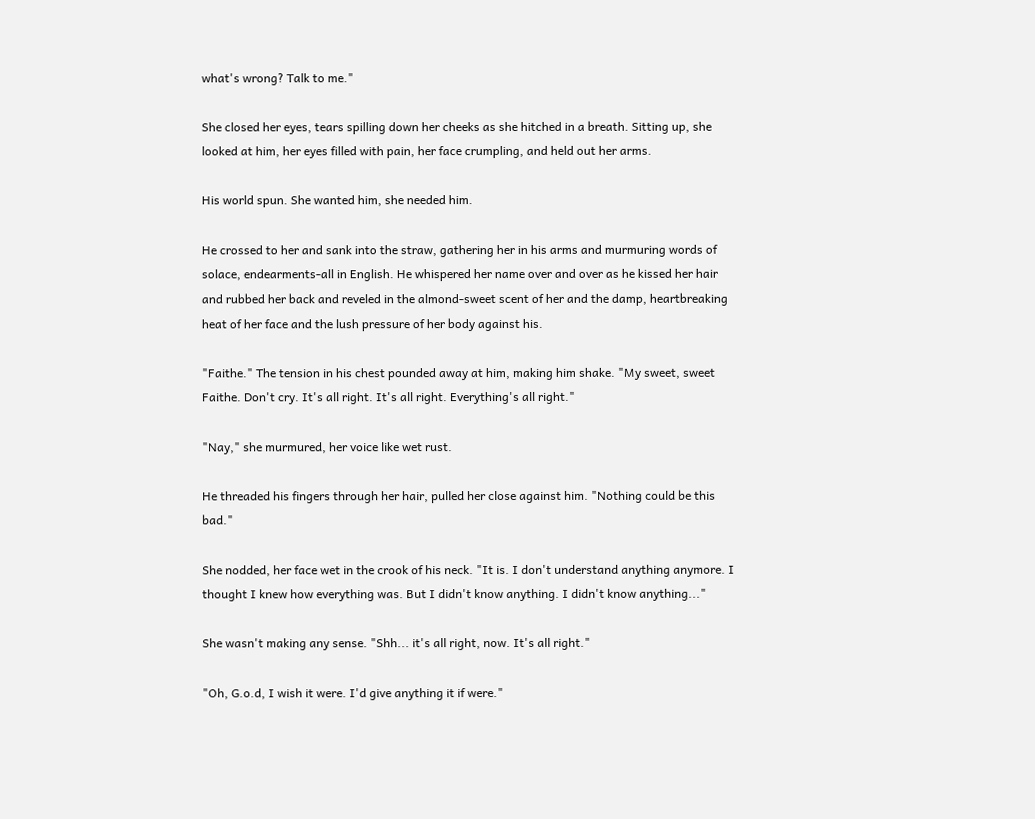what's wrong? Talk to me."

She closed her eyes, tears spilling down her cheeks as she hitched in a breath. Sitting up, she looked at him, her eyes filled with pain, her face crumpling, and held out her arms.

His world spun. She wanted him, she needed him.

He crossed to her and sank into the straw, gathering her in his arms and murmuring words of solace, endearments-all in English. He whispered her name over and over as he kissed her hair and rubbed her back and reveled in the almond-sweet scent of her and the damp, heartbreaking heat of her face and the lush pressure of her body against his.

"Faithe." The tension in his chest pounded away at him, making him shake. "My sweet, sweet Faithe. Don't cry. It's all right. It's all right. Everything's all right."

"Nay," she murmured, her voice like wet rust.

He threaded his fingers through her hair, pulled her close against him. "Nothing could be this bad."

She nodded, her face wet in the crook of his neck. "It is. I don't understand anything anymore. I thought I knew how everything was. But I didn't know anything. I didn't know anything..."

She wasn't making any sense. "Shh... it's all right, now. It's all right."

"Oh, G.o.d, I wish it were. I'd give anything it if were."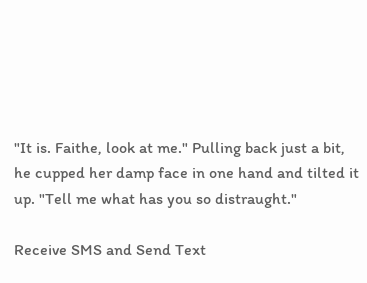"It is. Faithe, look at me." Pulling back just a bit, he cupped her damp face in one hand and tilted it up. "Tell me what has you so distraught."

Receive SMS and Send Text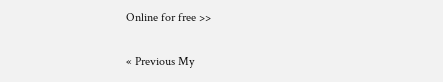Online for free >>

« Previous My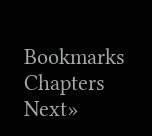Bookmarks Chapters Next»